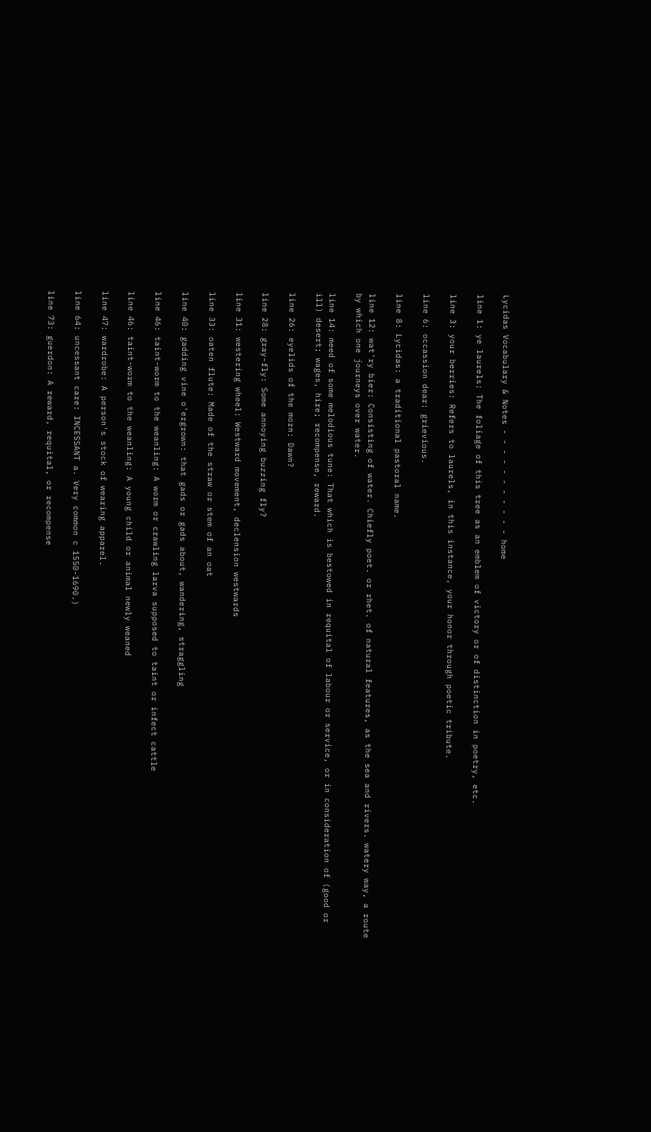Lycidas Vocabulary & Notes - - - - - - - - - - - home

line 1: ye laurels: The foliage of this tree as an emblem of victory or of distinction in poetry, etc.

line 3: your berries: Refers to laurels, in this instance, your honor through poetic tribute.

line 6: occassion dear: grievious.

line 8: Lycidas: a traditional pastoral name.

line 12: wat'ry bier: Consisting of water. Chiefly poet. or rhet. of natural features, as the sea and rivers. watery way, a route by which one journeys over water.

line 14: meed of some melodious tune: That which is bestowed in requital of labour or service, or in consideration of (good or ill) desert; wages, hire; recompense, reward.

line 26: eyelids of the morn: Dawn?

line 28: gray-fly: Some annoying buzzing fly?

line 31: westering wheel: Westward movement, declension westwards

line 33: oaten flute: Made of the straw or stem of an oat

line 40: gadding vine o'ergrown: that gads or gads about, wandering, straggling

line 46: taint-worm to the weanling: A worm or crawling larva supposed to taint or infect cattle

line 46: taint-worm to the weanling: A young child or animal newly weaned

line 47: wardrobe: A person's stock of wearing apparel.

line 64: uncessant care: INCESSANT a. Very common c 1550-1690.)

line 73: guerdon: A reward, requital, or recompense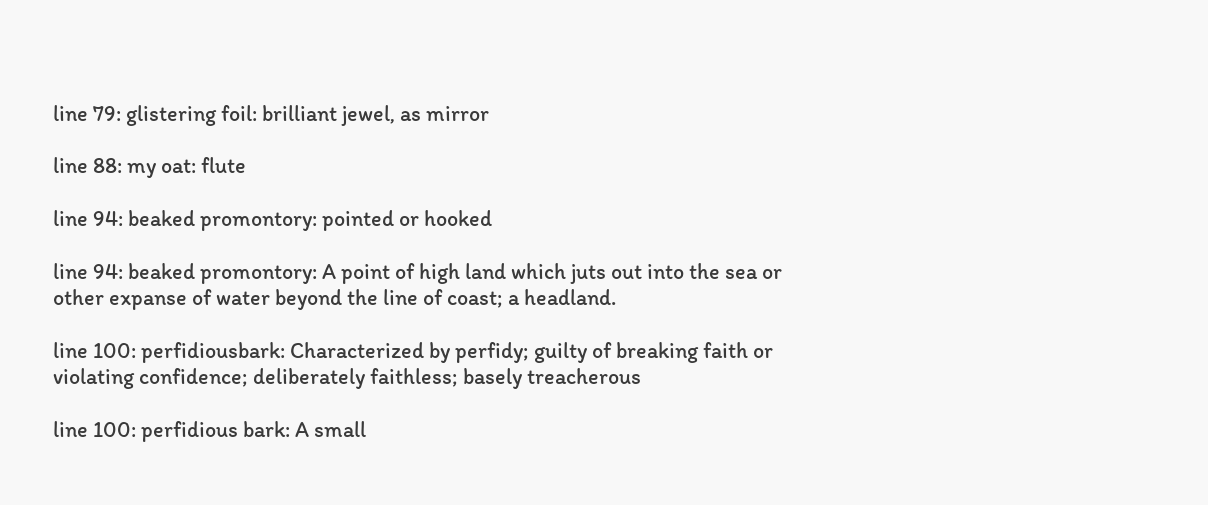line 79: glistering foil: brilliant jewel, as mirror

line 88: my oat: flute

line 94: beaked promontory: pointed or hooked

line 94: beaked promontory: A point of high land which juts out into the sea or other expanse of water beyond the line of coast; a headland.

line 100: perfidiousbark: Characterized by perfidy; guilty of breaking faith or violating confidence; deliberately faithless; basely treacherous

line 100: perfidious bark: A small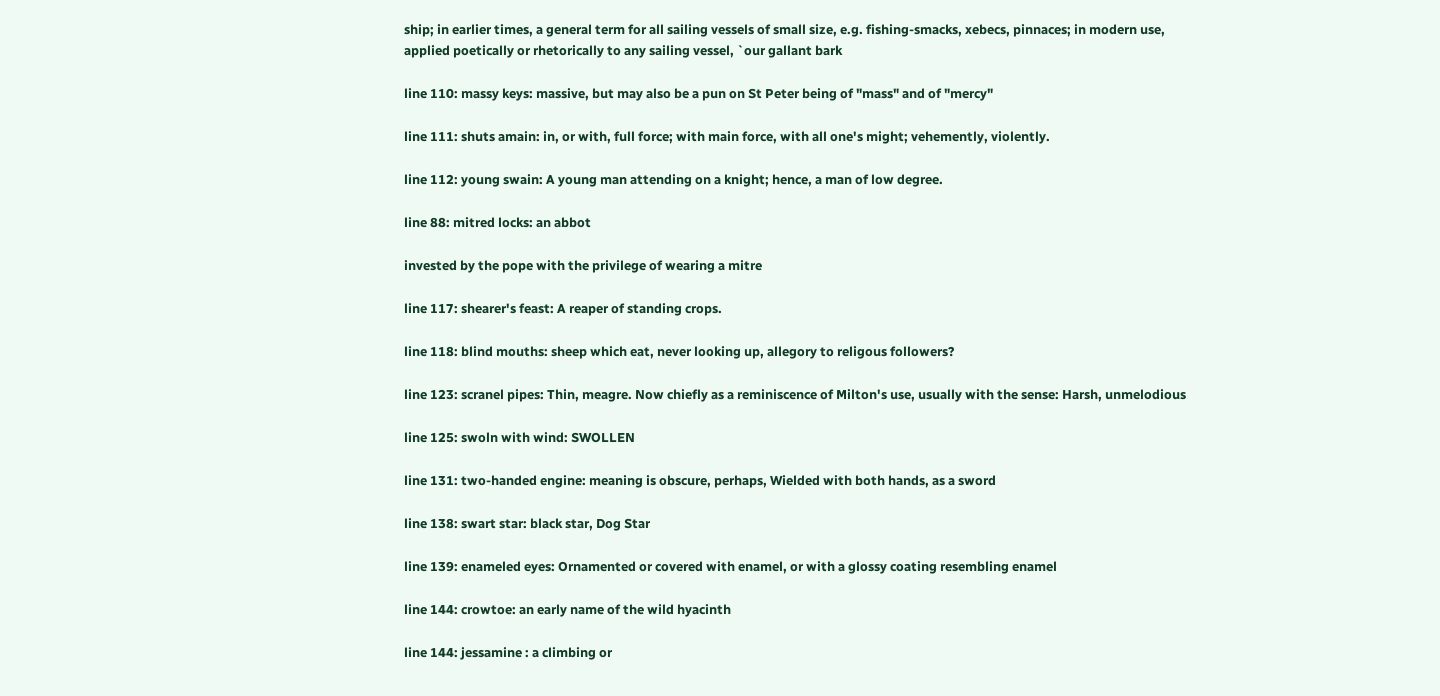ship; in earlier times, a general term for all sailing vessels of small size, e.g. fishing-smacks, xebecs, pinnaces; in modern use, applied poetically or rhetorically to any sailing vessel, `our gallant bark

line 110: massy keys: massive, but may also be a pun on St Peter being of "mass" and of "mercy"

line 111: shuts amain: in, or with, full force; with main force, with all one's might; vehemently, violently.

line 112: young swain: A young man attending on a knight; hence, a man of low degree.

line 88: mitred locks: an abbot

invested by the pope with the privilege of wearing a mitre

line 117: shearer's feast: A reaper of standing crops.

line 118: blind mouths: sheep which eat, never looking up, allegory to religous followers?

line 123: scranel pipes: Thin, meagre. Now chiefly as a reminiscence of Milton's use, usually with the sense: Harsh, unmelodious

line 125: swoln with wind: SWOLLEN

line 131: two-handed engine: meaning is obscure, perhaps, Wielded with both hands, as a sword

line 138: swart star: black star, Dog Star

line 139: enameled eyes: Ornamented or covered with enamel, or with a glossy coating resembling enamel

line 144: crowtoe: an early name of the wild hyacinth

line 144: jessamine : a climbing or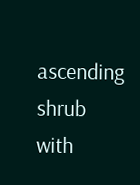ascending shrub with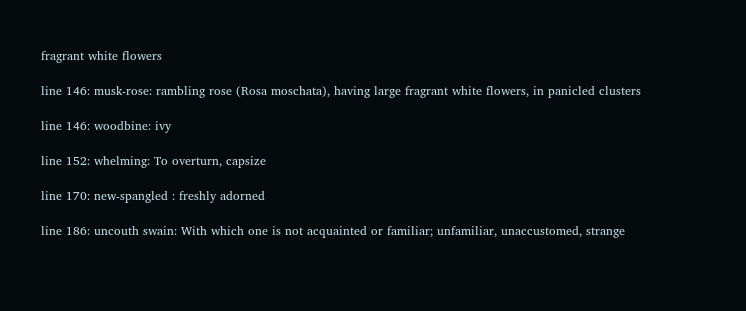fragrant white flowers

line 146: musk-rose: rambling rose (Rosa moschata), having large fragrant white flowers, in panicled clusters

line 146: woodbine: ivy

line 152: whelming: To overturn, capsize

line 170: new-spangled : freshly adorned

line 186: uncouth swain: With which one is not acquainted or familiar; unfamiliar, unaccustomed, strange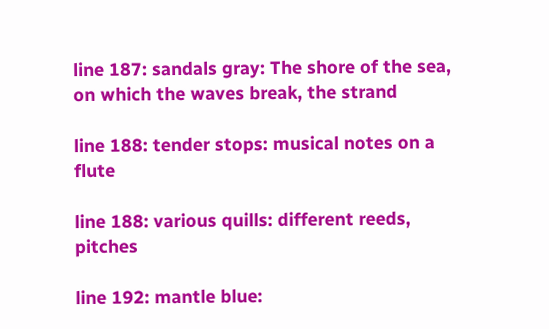line 187: sandals gray: The shore of the sea, on which the waves break, the strand

line 188: tender stops: musical notes on a flute

line 188: various quills: different reeds, pitches

line 192: mantle blue: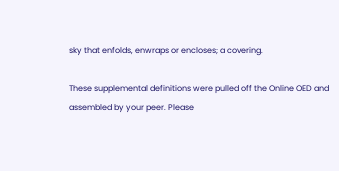sky that enfolds, enwraps or encloses; a covering.

These supplemental definitions were pulled off the Online OED and assembled by your peer. Please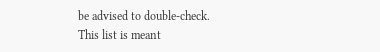be advised to double-check. This list is meant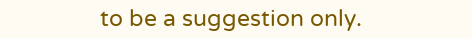to be a suggestion only.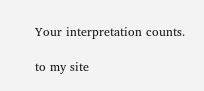Your interpretation counts.

to my site